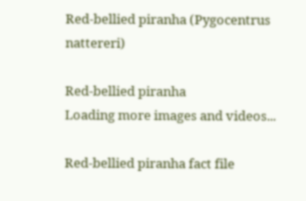Red-bellied piranha (Pygocentrus nattereri)

Red-bellied piranha
Loading more images and videos...

Red-bellied piranha fact file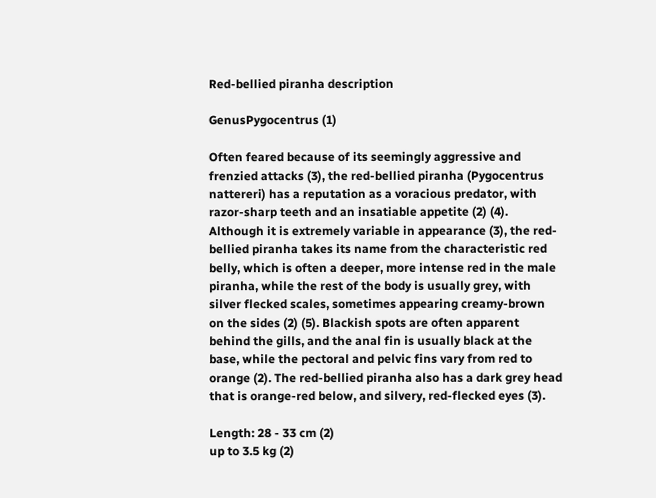Red-bellied piranha description

GenusPygocentrus (1)

Often feared because of its seemingly aggressive and frenzied attacks (3), the red-bellied piranha (Pygocentrus nattereri) has a reputation as a voracious predator, with razor-sharp teeth and an insatiable appetite (2) (4). Although it is extremely variable in appearance (3), the red-bellied piranha takes its name from the characteristic red belly, which is often a deeper, more intense red in the male piranha, while the rest of the body is usually grey, with silver flecked scales, sometimes appearing creamy-brown on the sides (2) (5). Blackish spots are often apparent behind the gills, and the anal fin is usually black at the base, while the pectoral and pelvic fins vary from red to orange (2). The red-bellied piranha also has a dark grey head that is orange-red below, and silvery, red-flecked eyes (3).

Length: 28 - 33 cm (2)
up to 3.5 kg (2)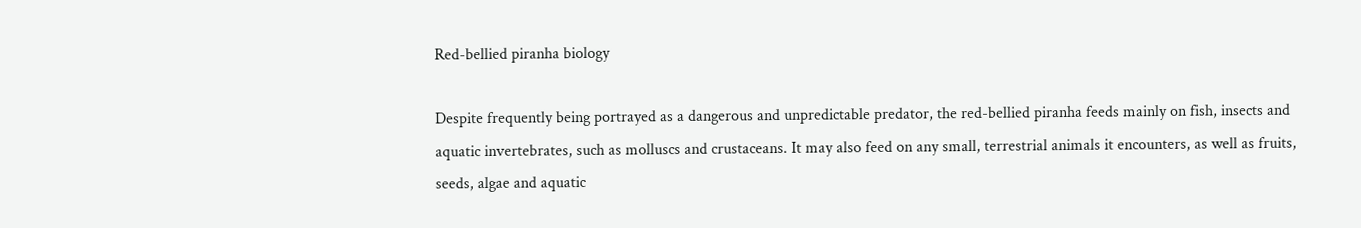Red-bellied piranha biology

Despite frequently being portrayed as a dangerous and unpredictable predator, the red-bellied piranha feeds mainly on fish, insects and aquatic invertebrates, such as molluscs and crustaceans. It may also feed on any small, terrestrial animals it encounters, as well as fruits, seeds, algae and aquatic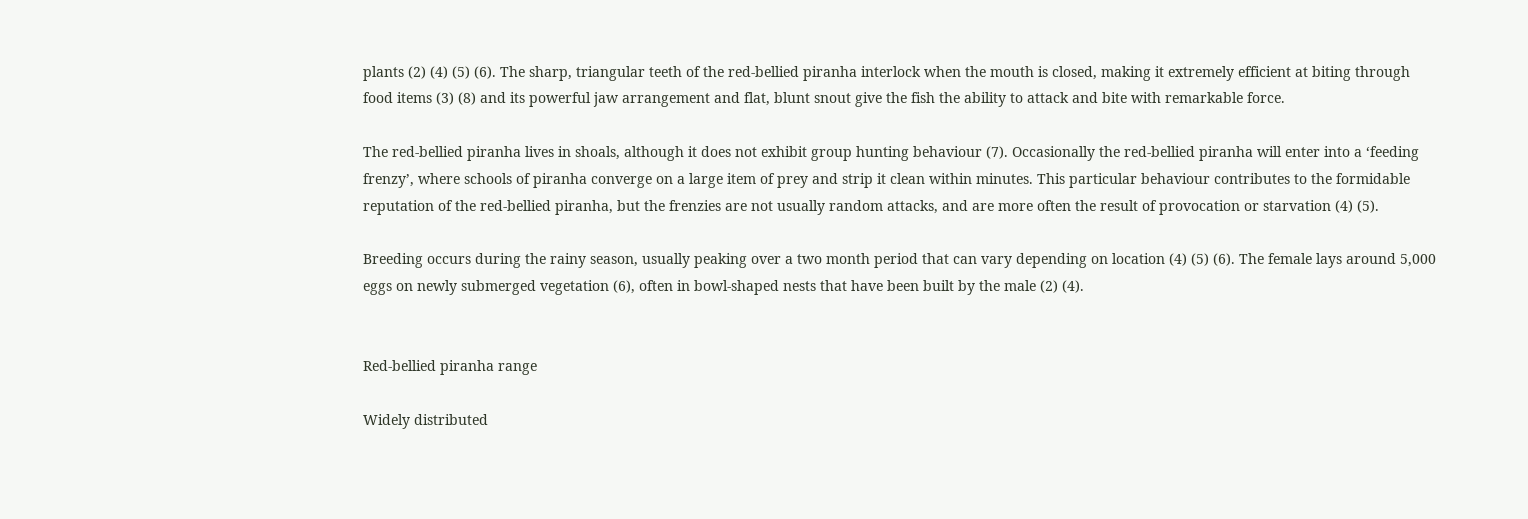plants (2) (4) (5) (6). The sharp, triangular teeth of the red-bellied piranha interlock when the mouth is closed, making it extremely efficient at biting through food items (3) (8) and its powerful jaw arrangement and flat, blunt snout give the fish the ability to attack and bite with remarkable force.

The red-bellied piranha lives in shoals, although it does not exhibit group hunting behaviour (7). Occasionally the red-bellied piranha will enter into a ‘feeding frenzy’, where schools of piranha converge on a large item of prey and strip it clean within minutes. This particular behaviour contributes to the formidable reputation of the red-bellied piranha, but the frenzies are not usually random attacks, and are more often the result of provocation or starvation (4) (5).

Breeding occurs during the rainy season, usually peaking over a two month period that can vary depending on location (4) (5) (6). The female lays around 5,000 eggs on newly submerged vegetation (6), often in bowl-shaped nests that have been built by the male (2) (4).


Red-bellied piranha range

Widely distributed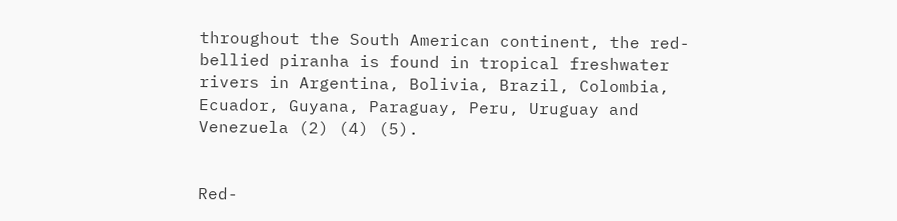throughout the South American continent, the red-bellied piranha is found in tropical freshwater rivers in Argentina, Bolivia, Brazil, Colombia, Ecuador, Guyana, Paraguay, Peru, Uruguay and Venezuela (2) (4) (5).


Red-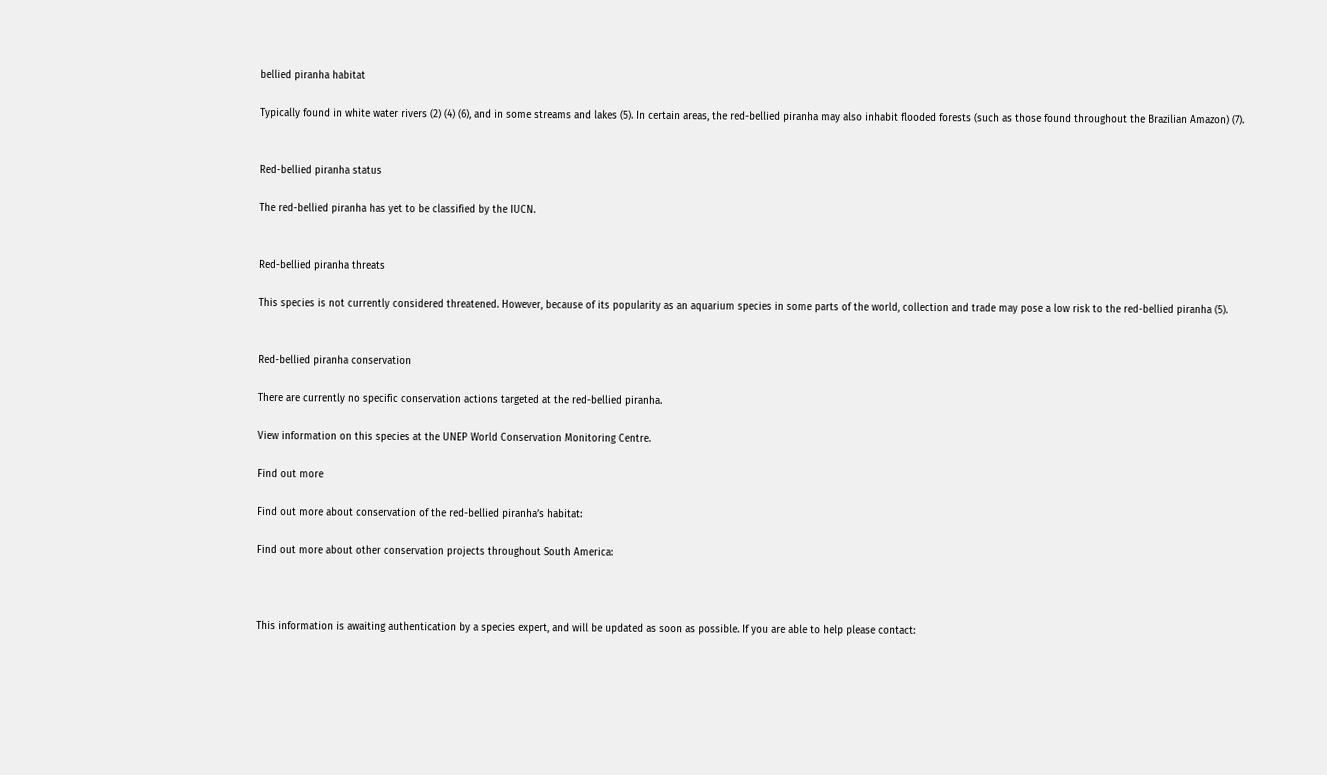bellied piranha habitat

Typically found in white water rivers (2) (4) (6), and in some streams and lakes (5). In certain areas, the red-bellied piranha may also inhabit flooded forests (such as those found throughout the Brazilian Amazon) (7).


Red-bellied piranha status

The red-bellied piranha has yet to be classified by the IUCN.


Red-bellied piranha threats

This species is not currently considered threatened. However, because of its popularity as an aquarium species in some parts of the world, collection and trade may pose a low risk to the red-bellied piranha (5).


Red-bellied piranha conservation

There are currently no specific conservation actions targeted at the red-bellied piranha.

View information on this species at the UNEP World Conservation Monitoring Centre.

Find out more

Find out more about conservation of the red-bellied piranha’s habitat:

Find out more about other conservation projects throughout South America:



This information is awaiting authentication by a species expert, and will be updated as soon as possible. If you are able to help please contact: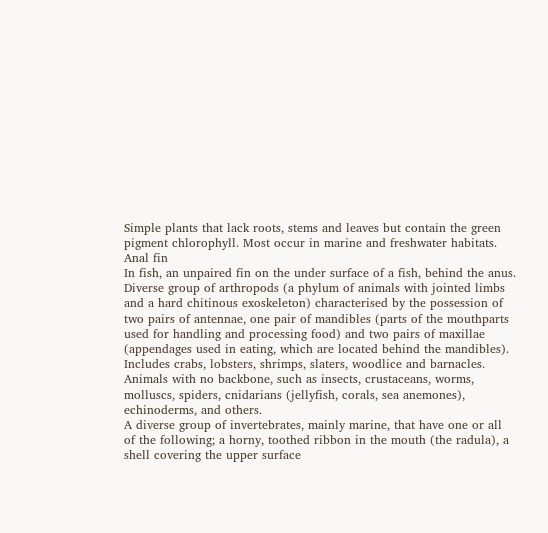Simple plants that lack roots, stems and leaves but contain the green pigment chlorophyll. Most occur in marine and freshwater habitats.
Anal fin
In fish, an unpaired fin on the under surface of a fish, behind the anus.
Diverse group of arthropods (a phylum of animals with jointed limbs and a hard chitinous exoskeleton) characterised by the possession of two pairs of antennae, one pair of mandibles (parts of the mouthparts used for handling and processing food) and two pairs of maxillae (appendages used in eating, which are located behind the mandibles). Includes crabs, lobsters, shrimps, slaters, woodlice and barnacles.
Animals with no backbone, such as insects, crustaceans, worms, molluscs, spiders, cnidarians (jellyfish, corals, sea anemones), echinoderms, and others.
A diverse group of invertebrates, mainly marine, that have one or all of the following; a horny, toothed ribbon in the mouth (the radula), a shell covering the upper surface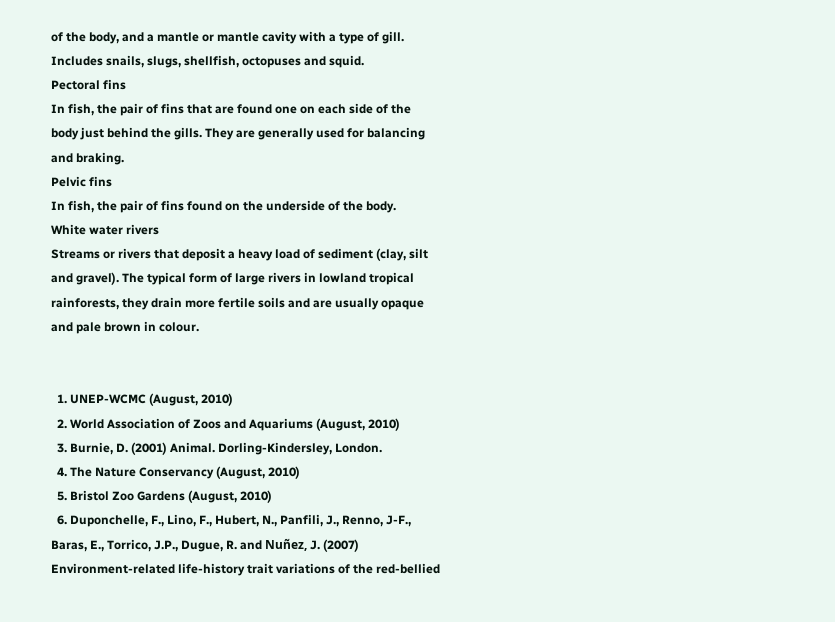of the body, and a mantle or mantle cavity with a type of gill. Includes snails, slugs, shellfish, octopuses and squid.
Pectoral fins
In fish, the pair of fins that are found one on each side of the body just behind the gills. They are generally used for balancing and braking.
Pelvic fins
In fish, the pair of fins found on the underside of the body.
White water rivers
Streams or rivers that deposit a heavy load of sediment (clay, silt and gravel). The typical form of large rivers in lowland tropical rainforests, they drain more fertile soils and are usually opaque and pale brown in colour.


  1. UNEP-WCMC (August, 2010)
  2. World Association of Zoos and Aquariums (August, 2010)
  3. Burnie, D. (2001) Animal. Dorling-Kindersley, London.
  4. The Nature Conservancy (August, 2010)
  5. Bristol Zoo Gardens (August, 2010)
  6. Duponchelle, F., Lino, F., Hubert, N., Panfili, J., Renno, J-F., Baras, E., Torrico, J.P., Dugue, R. and Nuñez, J. (2007) Environment-related life-history trait variations of the red-bellied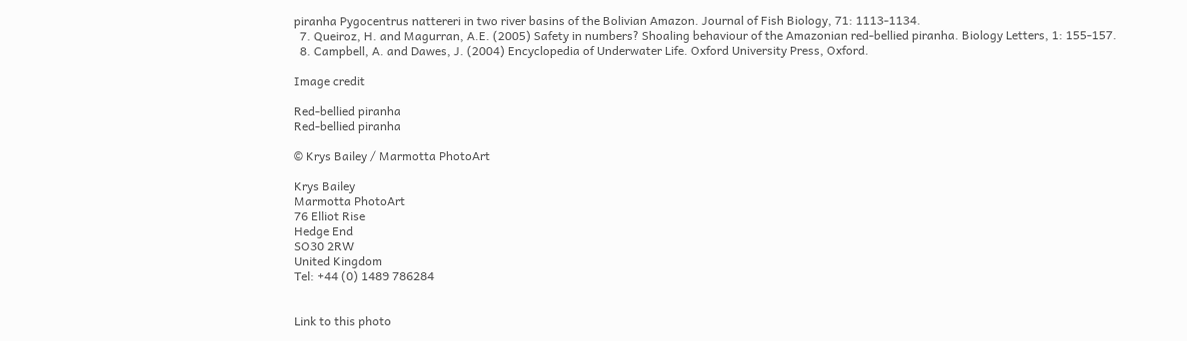piranha Pygocentrus nattereri in two river basins of the Bolivian Amazon. Journal of Fish Biology, 71: 1113-1134.
  7. Queiroz, H. and Magurran, A.E. (2005) Safety in numbers? Shoaling behaviour of the Amazonian red-bellied piranha. Biology Letters, 1: 155-157.
  8. Campbell, A. and Dawes, J. (2004) Encyclopedia of Underwater Life. Oxford University Press, Oxford.

Image credit

Red-bellied piranha
Red-bellied piranha

© Krys Bailey / Marmotta PhotoArt

Krys Bailey
Marmotta PhotoArt
76 Elliot Rise
Hedge End
SO30 2RW
United Kingdom
Tel: +44 (0) 1489 786284


Link to this photo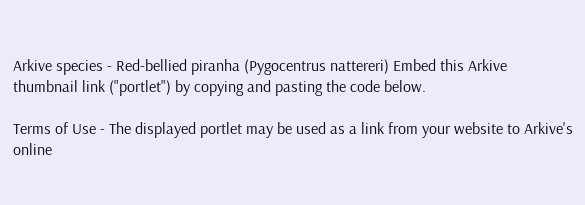Arkive species - Red-bellied piranha (Pygocentrus nattereri) Embed this Arkive thumbnail link ("portlet") by copying and pasting the code below.

Terms of Use - The displayed portlet may be used as a link from your website to Arkive's online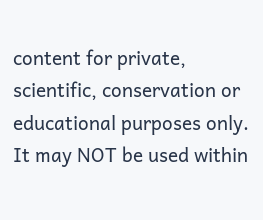content for private, scientific, conservation or educational purposes only. It may NOT be used within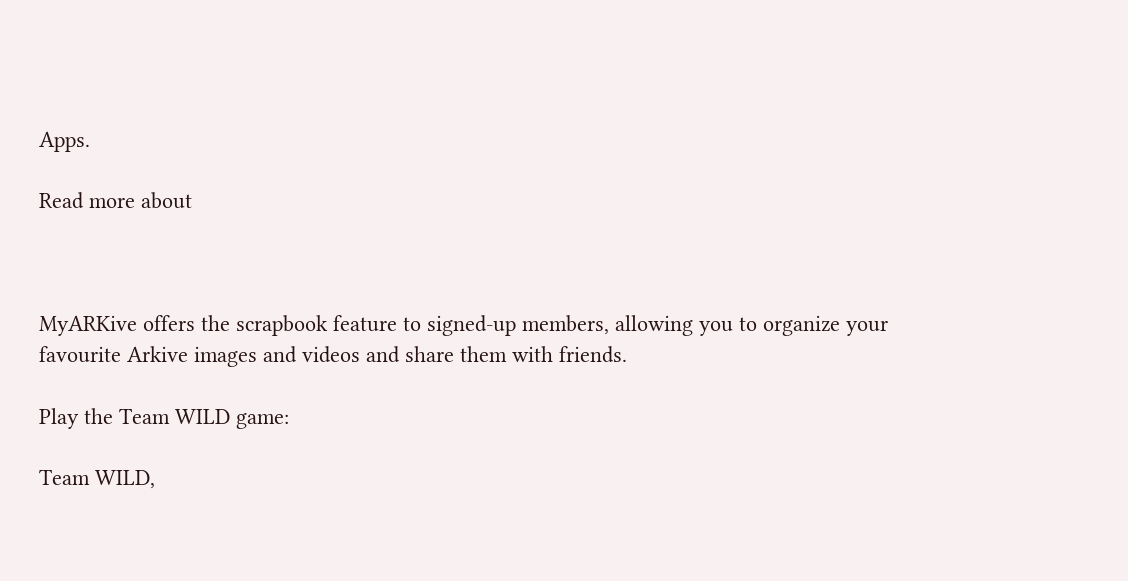Apps.

Read more about



MyARKive offers the scrapbook feature to signed-up members, allowing you to organize your favourite Arkive images and videos and share them with friends.

Play the Team WILD game:

Team WILD,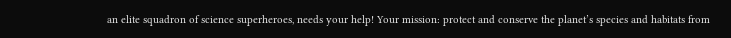an elite squadron of science superheroes, needs your help! Your mission: protect and conserve the planet’s species and habitats from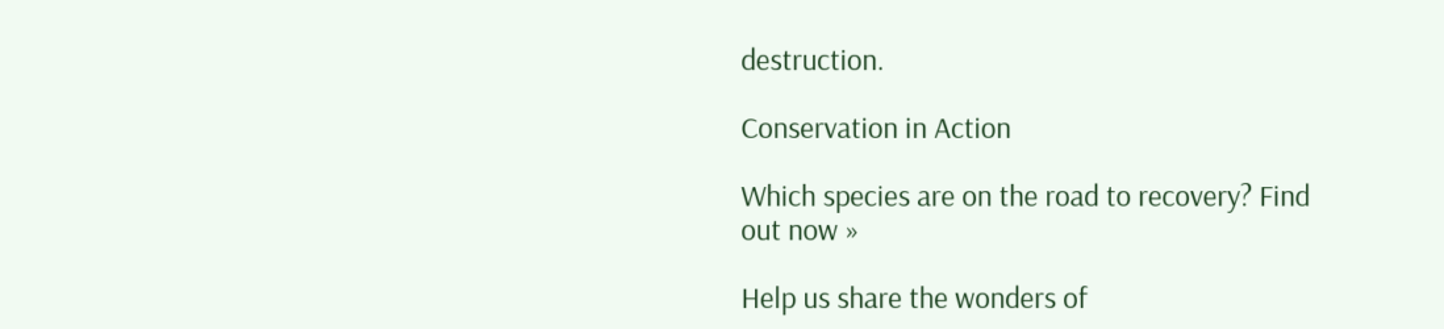destruction.

Conservation in Action

Which species are on the road to recovery? Find out now »

Help us share the wonders of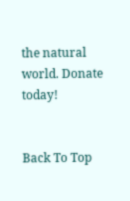the natural world. Donate today!


Back To Top